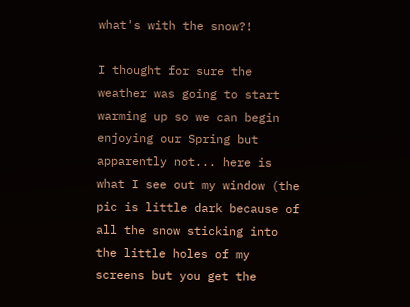what's with the snow?!

I thought for sure the weather was going to start warming up so we can begin enjoying our Spring but apparently not... here is what I see out my window (the pic is little dark because of all the snow sticking into the little holes of my screens but you get the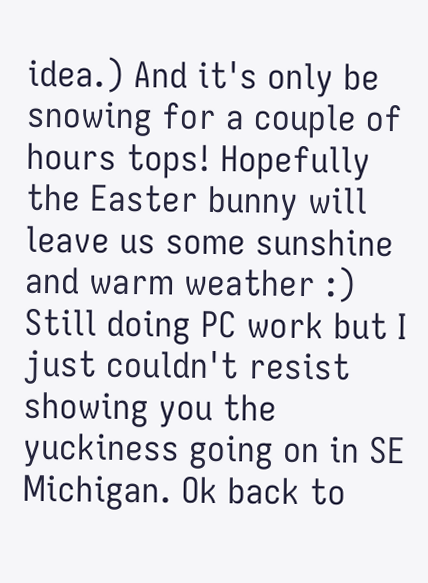idea.) And it's only be snowing for a couple of hours tops! Hopefully the Easter bunny will leave us some sunshine and warm weather :) Still doing PC work but I just couldn't resist showing you the yuckiness going on in SE Michigan. Ok back to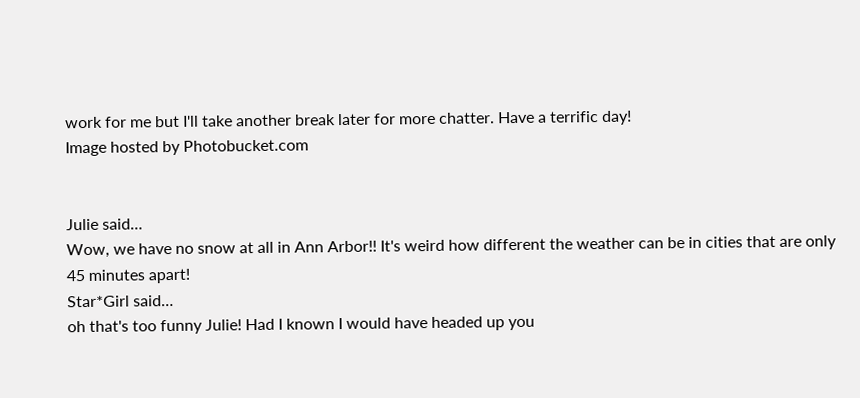work for me but I'll take another break later for more chatter. Have a terrific day!
Image hosted by Photobucket.com


Julie said…
Wow, we have no snow at all in Ann Arbor!! It's weird how different the weather can be in cities that are only 45 minutes apart!
Star*Girl said…
oh that's too funny Julie! Had I known I would have headed up you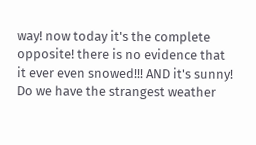way! now today it's the complete opposite! there is no evidence that it ever even snowed!!! AND it's sunny! Do we have the strangest weather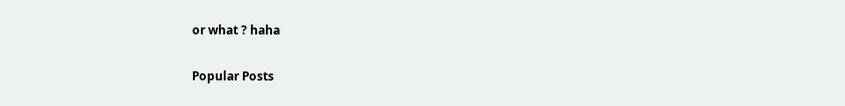or what ? haha

Popular Posts